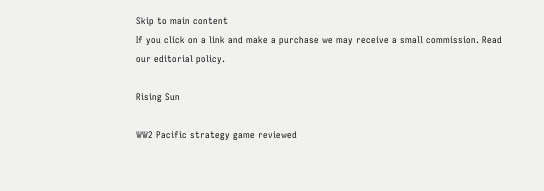Skip to main content
If you click on a link and make a purchase we may receive a small commission. Read our editorial policy.

Rising Sun

WW2 Pacific strategy game reviewed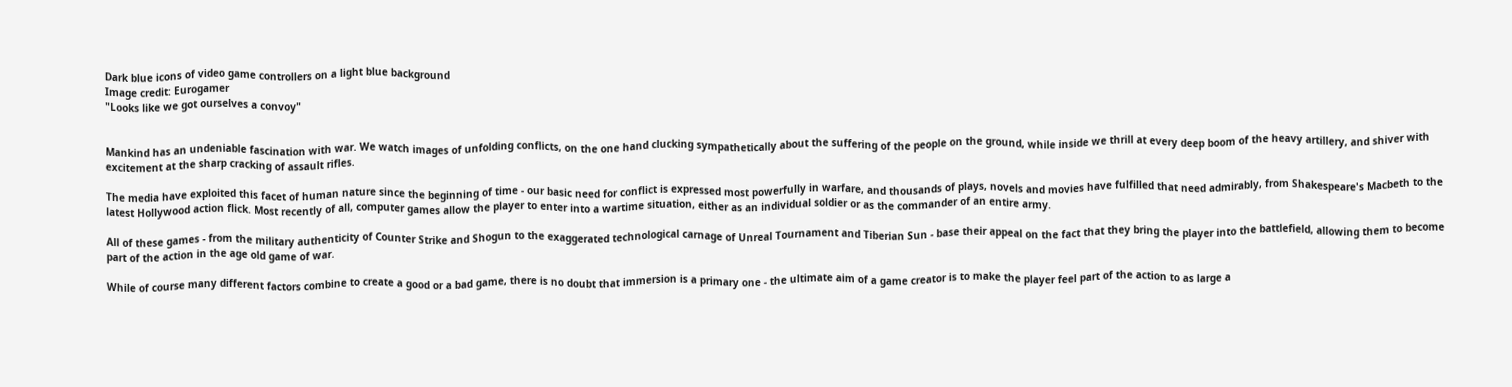Dark blue icons of video game controllers on a light blue background
Image credit: Eurogamer
"Looks like we got ourselves a convoy"


Mankind has an undeniable fascination with war. We watch images of unfolding conflicts, on the one hand clucking sympathetically about the suffering of the people on the ground, while inside we thrill at every deep boom of the heavy artillery, and shiver with excitement at the sharp cracking of assault rifles.

The media have exploited this facet of human nature since the beginning of time - our basic need for conflict is expressed most powerfully in warfare, and thousands of plays, novels and movies have fulfilled that need admirably, from Shakespeare's Macbeth to the latest Hollywood action flick. Most recently of all, computer games allow the player to enter into a wartime situation, either as an individual soldier or as the commander of an entire army.

All of these games - from the military authenticity of Counter Strike and Shogun to the exaggerated technological carnage of Unreal Tournament and Tiberian Sun - base their appeal on the fact that they bring the player into the battlefield, allowing them to become part of the action in the age old game of war.

While of course many different factors combine to create a good or a bad game, there is no doubt that immersion is a primary one - the ultimate aim of a game creator is to make the player feel part of the action to as large a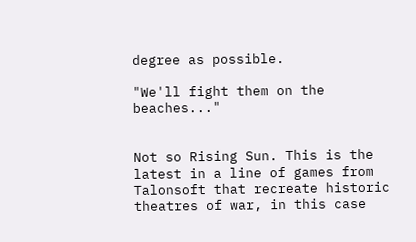degree as possible.

"We'll fight them on the beaches..."


Not so Rising Sun. This is the latest in a line of games from Talonsoft that recreate historic theatres of war, in this case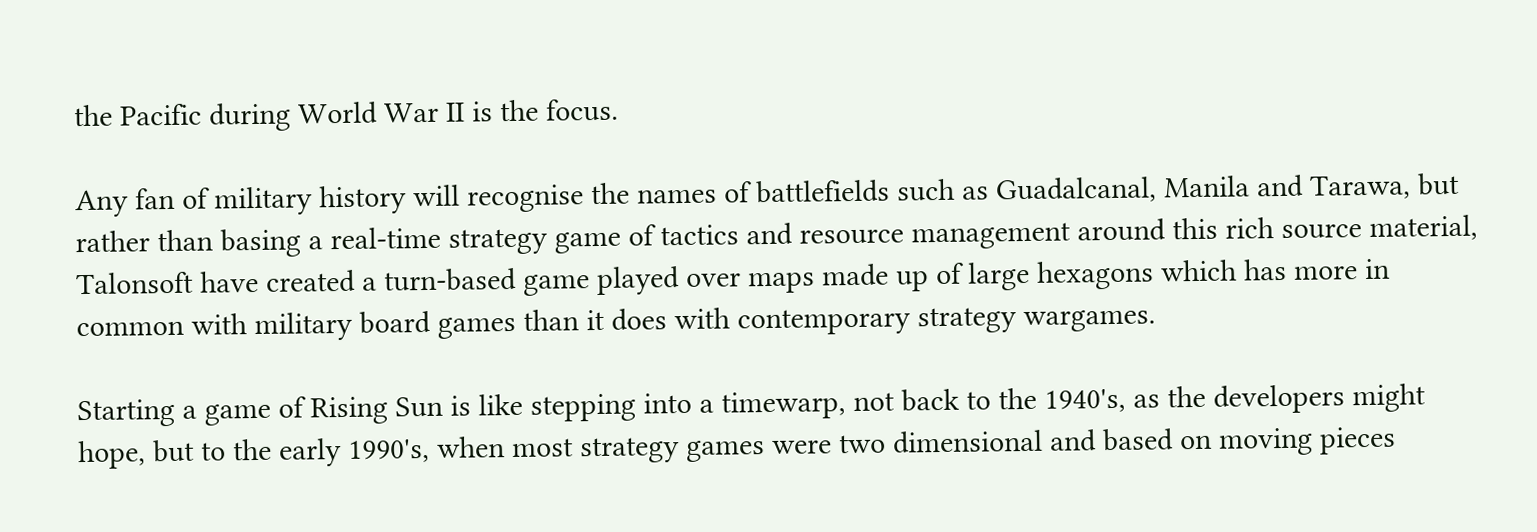the Pacific during World War II is the focus.

Any fan of military history will recognise the names of battlefields such as Guadalcanal, Manila and Tarawa, but rather than basing a real-time strategy game of tactics and resource management around this rich source material, Talonsoft have created a turn-based game played over maps made up of large hexagons which has more in common with military board games than it does with contemporary strategy wargames.

Starting a game of Rising Sun is like stepping into a timewarp, not back to the 1940's, as the developers might hope, but to the early 1990's, when most strategy games were two dimensional and based on moving pieces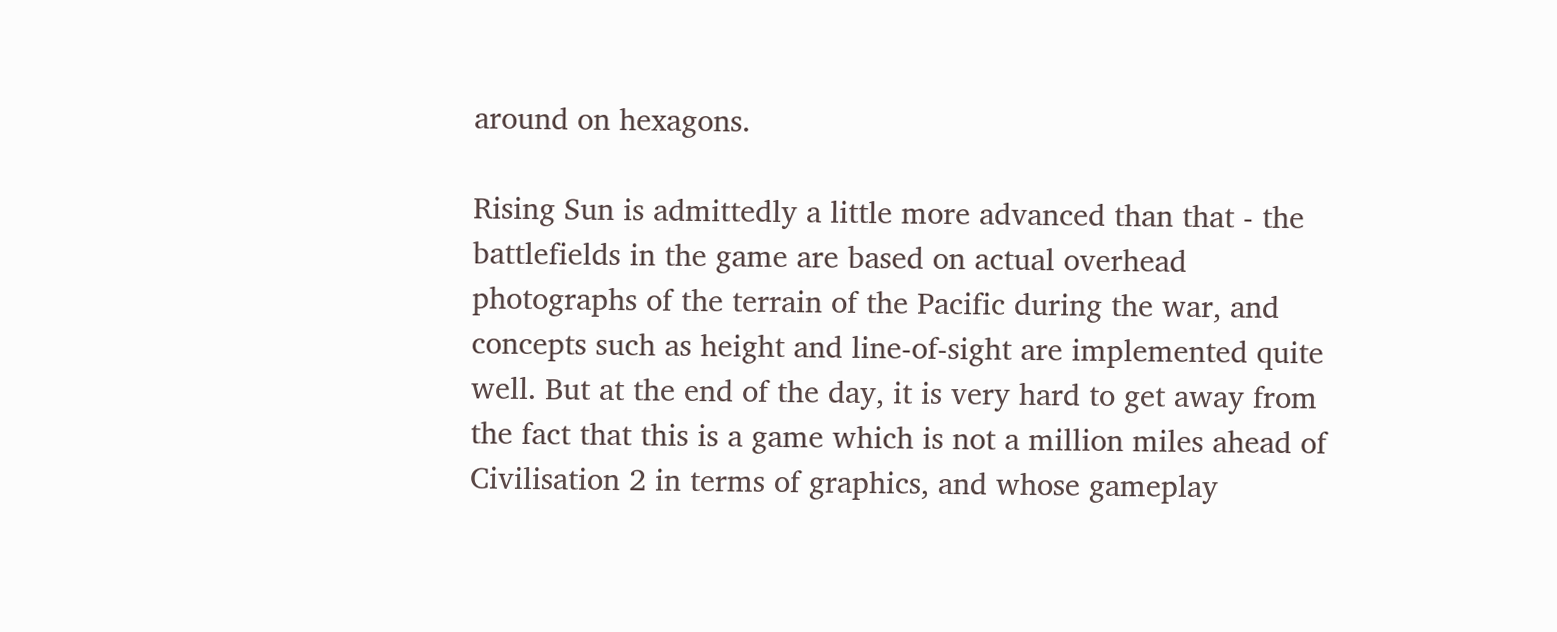around on hexagons.

Rising Sun is admittedly a little more advanced than that - the battlefields in the game are based on actual overhead photographs of the terrain of the Pacific during the war, and concepts such as height and line-of-sight are implemented quite well. But at the end of the day, it is very hard to get away from the fact that this is a game which is not a million miles ahead of Civilisation 2 in terms of graphics, and whose gameplay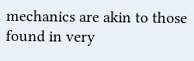mechanics are akin to those found in very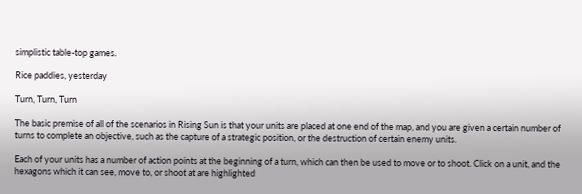simplistic table-top games.

Rice paddies, yesterday

Turn, Turn, Turn

The basic premise of all of the scenarios in Rising Sun is that your units are placed at one end of the map, and you are given a certain number of turns to complete an objective, such as the capture of a strategic position, or the destruction of certain enemy units.

Each of your units has a number of action points at the beginning of a turn, which can then be used to move or to shoot. Click on a unit, and the hexagons which it can see, move to, or shoot at are highlighted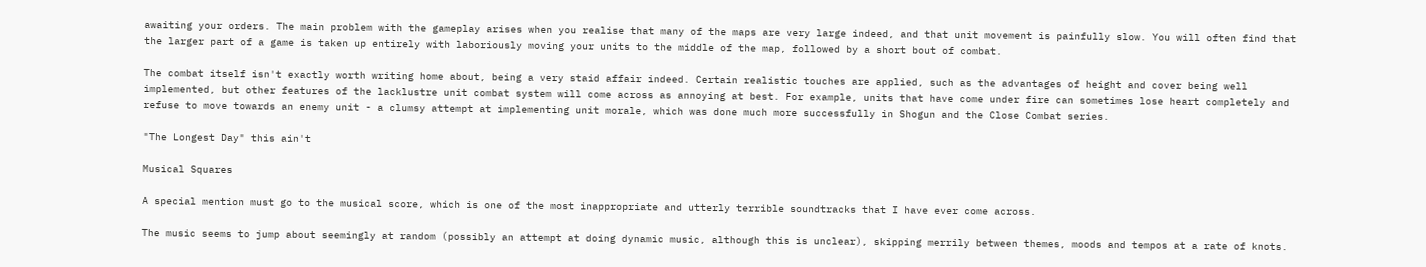awaiting your orders. The main problem with the gameplay arises when you realise that many of the maps are very large indeed, and that unit movement is painfully slow. You will often find that the larger part of a game is taken up entirely with laboriously moving your units to the middle of the map, followed by a short bout of combat.

The combat itself isn't exactly worth writing home about, being a very staid affair indeed. Certain realistic touches are applied, such as the advantages of height and cover being well implemented, but other features of the lacklustre unit combat system will come across as annoying at best. For example, units that have come under fire can sometimes lose heart completely and refuse to move towards an enemy unit - a clumsy attempt at implementing unit morale, which was done much more successfully in Shogun and the Close Combat series.

"The Longest Day" this ain't

Musical Squares

A special mention must go to the musical score, which is one of the most inappropriate and utterly terrible soundtracks that I have ever come across.

The music seems to jump about seemingly at random (possibly an attempt at doing dynamic music, although this is unclear), skipping merrily between themes, moods and tempos at a rate of knots.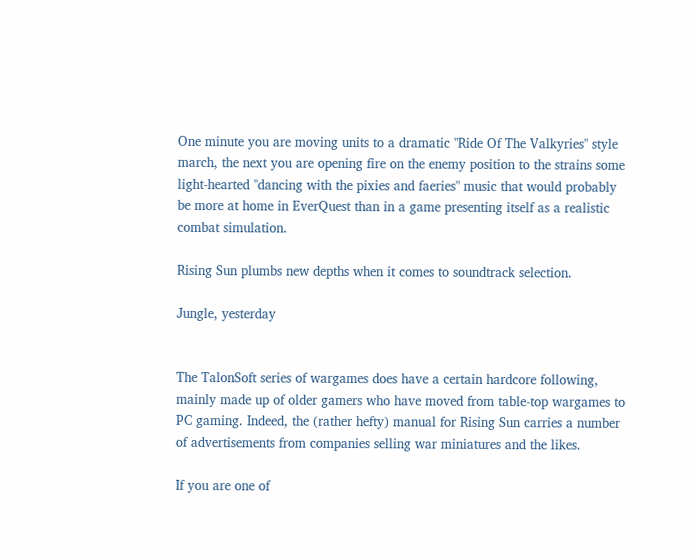One minute you are moving units to a dramatic "Ride Of The Valkyries" style march, the next you are opening fire on the enemy position to the strains some light-hearted "dancing with the pixies and faeries" music that would probably be more at home in EverQuest than in a game presenting itself as a realistic combat simulation.

Rising Sun plumbs new depths when it comes to soundtrack selection.

Jungle, yesterday


The TalonSoft series of wargames does have a certain hardcore following, mainly made up of older gamers who have moved from table-top wargames to PC gaming. Indeed, the (rather hefty) manual for Rising Sun carries a number of advertisements from companies selling war miniatures and the likes.

If you are one of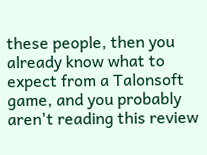these people, then you already know what to expect from a Talonsoft game, and you probably aren't reading this review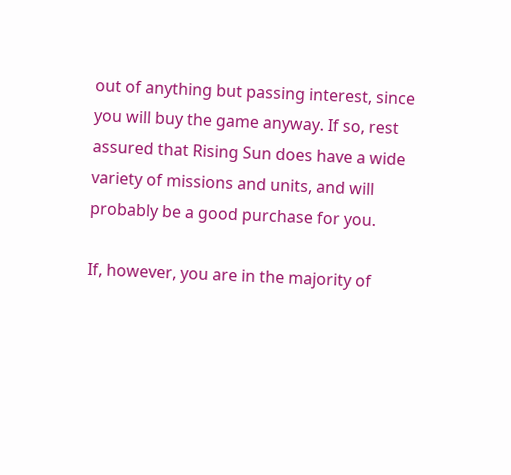out of anything but passing interest, since you will buy the game anyway. If so, rest assured that Rising Sun does have a wide variety of missions and units, and will probably be a good purchase for you.

If, however, you are in the majority of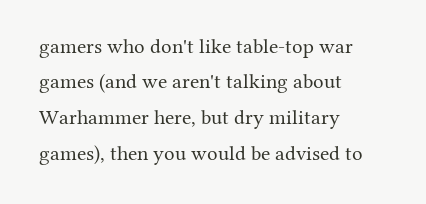gamers who don't like table-top war games (and we aren't talking about Warhammer here, but dry military games), then you would be advised to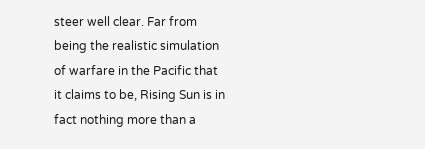steer well clear. Far from being the realistic simulation of warfare in the Pacific that it claims to be, Rising Sun is in fact nothing more than a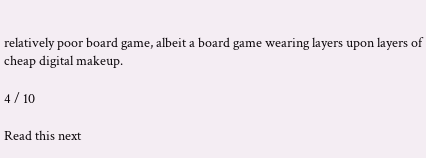relatively poor board game, albeit a board game wearing layers upon layers of cheap digital makeup.

4 / 10

Read this next